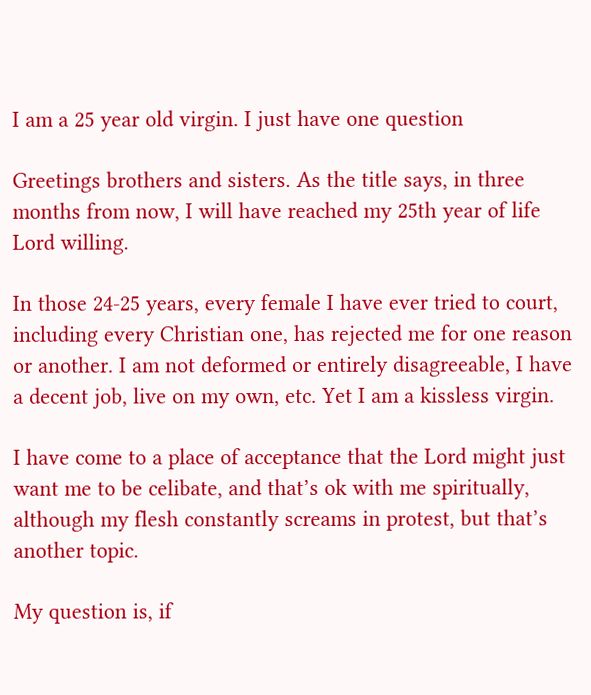I am a 25 year old virgin. I just have one question

Greetings brothers and sisters. As the title says, in three months from now, I will have reached my 25th year of life Lord willing.

In those 24-25 years, every female I have ever tried to court, including every Christian one, has rejected me for one reason or another. I am not deformed or entirely disagreeable, I have a decent job, live on my own, etc. Yet I am a kissless virgin.

I have come to a place of acceptance that the Lord might just want me to be celibate, and that’s ok with me spiritually, although my flesh constantly screams in protest, but that’s another topic.

My question is, if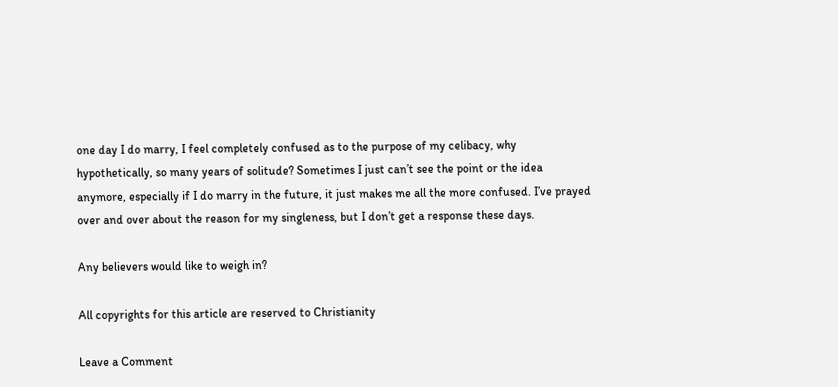one day I do marry, I feel completely confused as to the purpose of my celibacy, why hypothetically, so many years of solitude? Sometimes I just can’t see the point or the idea anymore, especially if I do marry in the future, it just makes me all the more confused. I’ve prayed over and over about the reason for my singleness, but I don’t get a response these days.

Any believers would like to weigh in?

All copyrights for this article are reserved to Christianity

Leave a Comment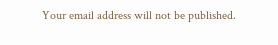Your email address will not be published.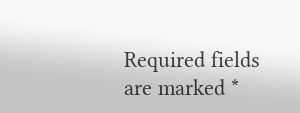Required fields are marked *